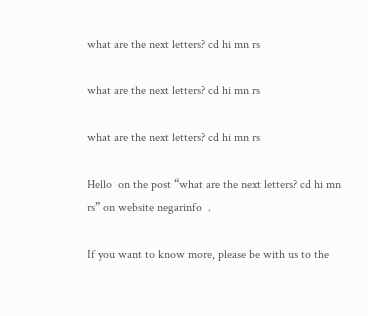what are the next letters? cd hi mn rs

what are the next letters? cd hi mn rs

what are the next letters? cd hi mn rs

Hello  on the post “what are the next letters? cd hi mn rs” on website negarinfo  .

If you want to know more, please be with us to the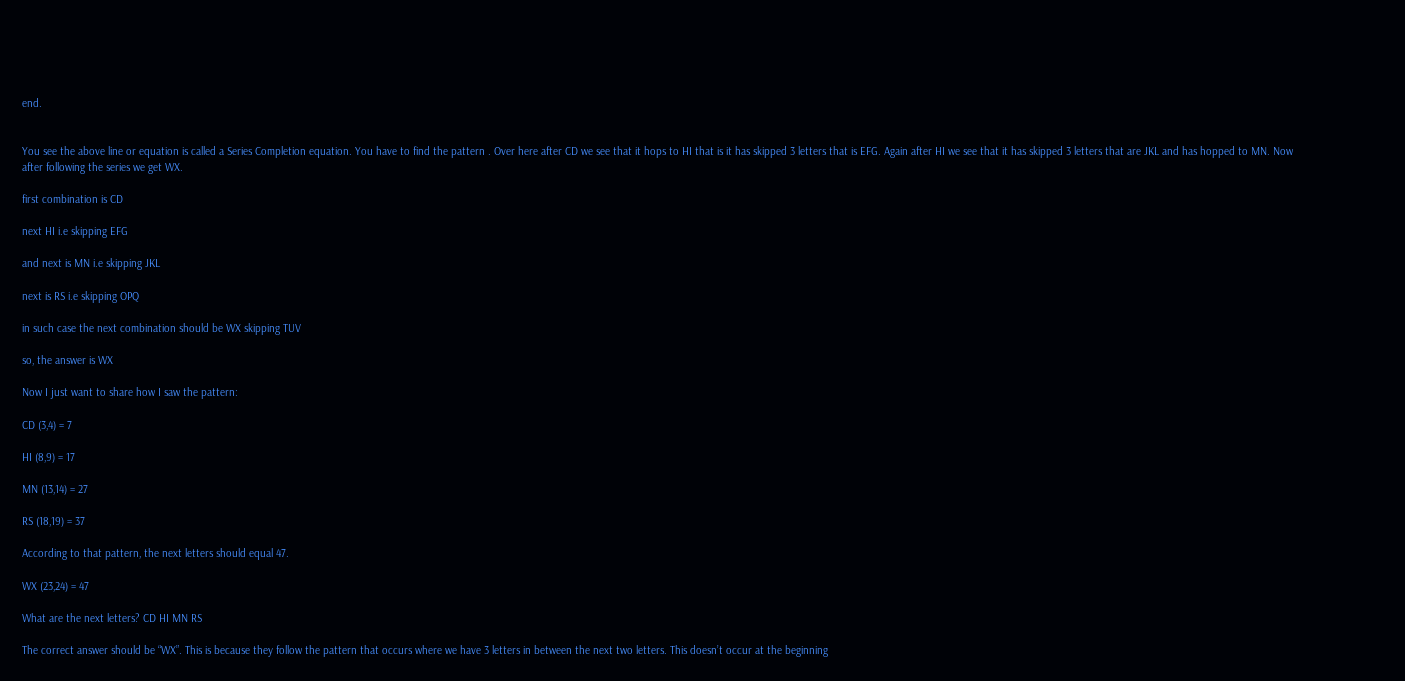end.


You see the above line or equation is called a Series Completion equation. You have to find the pattern . Over here after CD we see that it hops to HI that is it has skipped 3 letters that is EFG. Again after HI we see that it has skipped 3 letters that are JKL and has hopped to MN. Now after following the series we get WX.

first combination is CD

next HI i.e skipping EFG

and next is MN i.e skipping JKL

next is RS i.e skipping OPQ

in such case the next combination should be WX skipping TUV

so, the answer is WX

Now I just want to share how I saw the pattern:

CD (3,4) = 7

HI (8,9) = 17

MN (13,14) = 27

RS (18,19) = 37

According to that pattern, the next letters should equal 47.

WX (23,24) = 47

What are the next letters? CD HI MN RS

The correct answer should be “WX”. This is because they follow the pattern that occurs where we have 3 letters in between the next two letters. This doesn’t occur at the beginning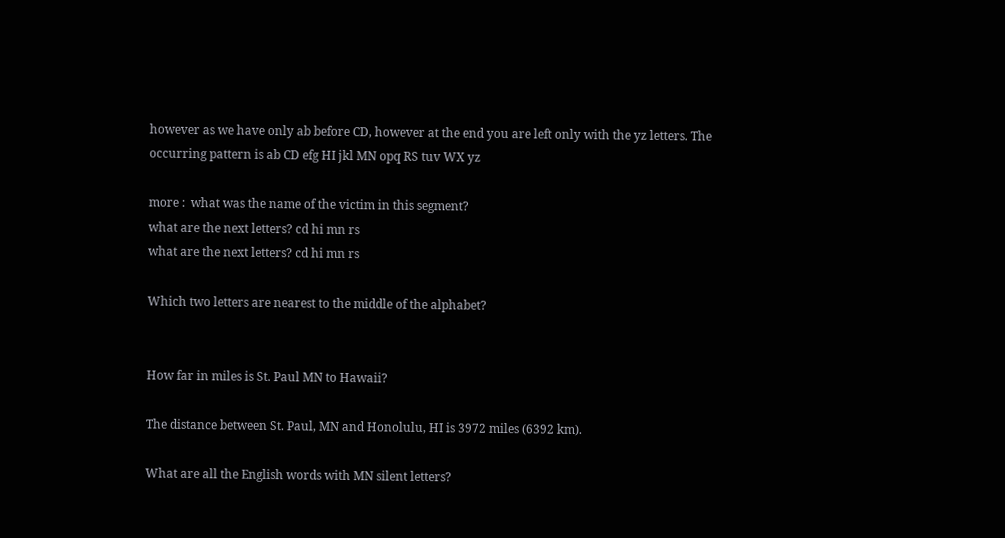however as we have only ab before CD, however at the end you are left only with the yz letters. The occurring pattern is ab CD efg HI jkl MN opq RS tuv WX yz

more :  what was the name of the victim in this segment?
what are the next letters? cd hi mn rs
what are the next letters? cd hi mn rs

Which two letters are nearest to the middle of the alphabet?


How far in miles is St. Paul MN to Hawaii?

The distance between St. Paul, MN and Honolulu, HI is 3972 miles (6392 km).

What are all the English words with MN silent letters?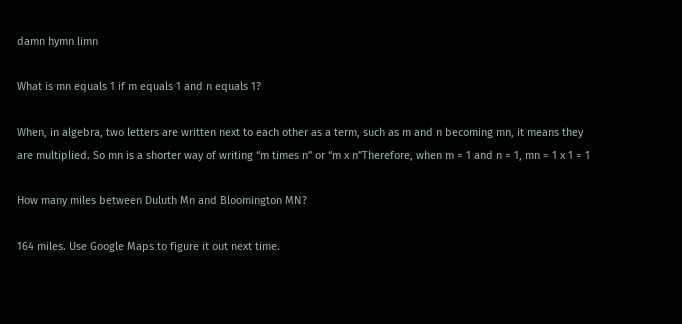damn hymn limn

What is mn equals 1 if m equals 1 and n equals 1?

When, in algebra, two letters are written next to each other as a term, such as m and n becoming mn, it means they are multiplied. So mn is a shorter way of writing “m times n” or “m x n”Therefore, when m = 1 and n = 1, mn = 1 x 1 = 1

How many miles between Duluth Mn and Bloomington MN?

164 miles. Use Google Maps to figure it out next time.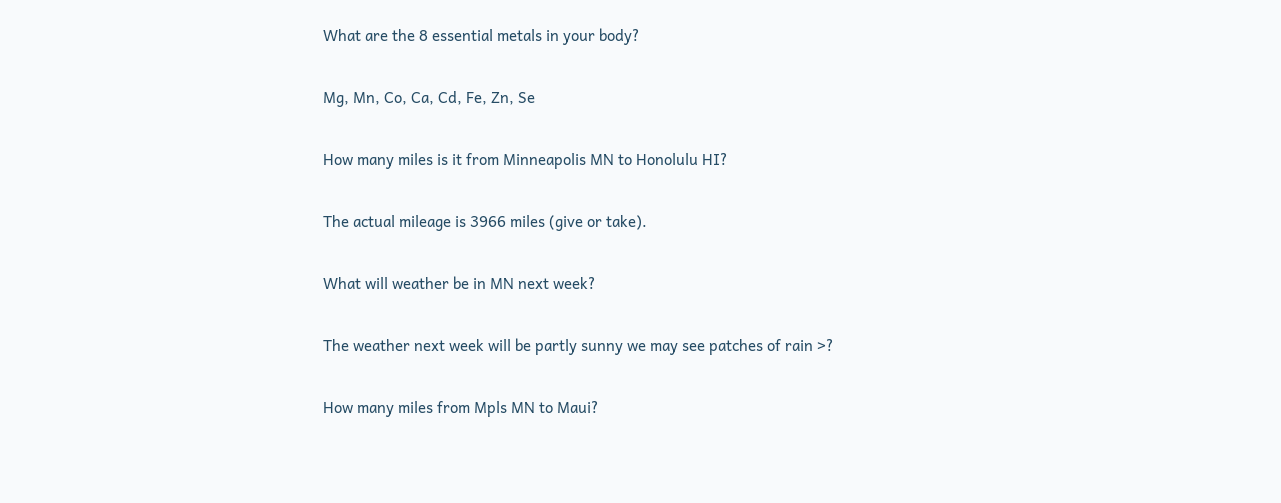What are the 8 essential metals in your body?

Mg, Mn, Co, Ca, Cd, Fe, Zn, Se

How many miles is it from Minneapolis MN to Honolulu HI?

The actual mileage is 3966 miles (give or take).

What will weather be in MN next week?

The weather next week will be partly sunny we may see patches of rain >?

How many miles from Mpls MN to Maui?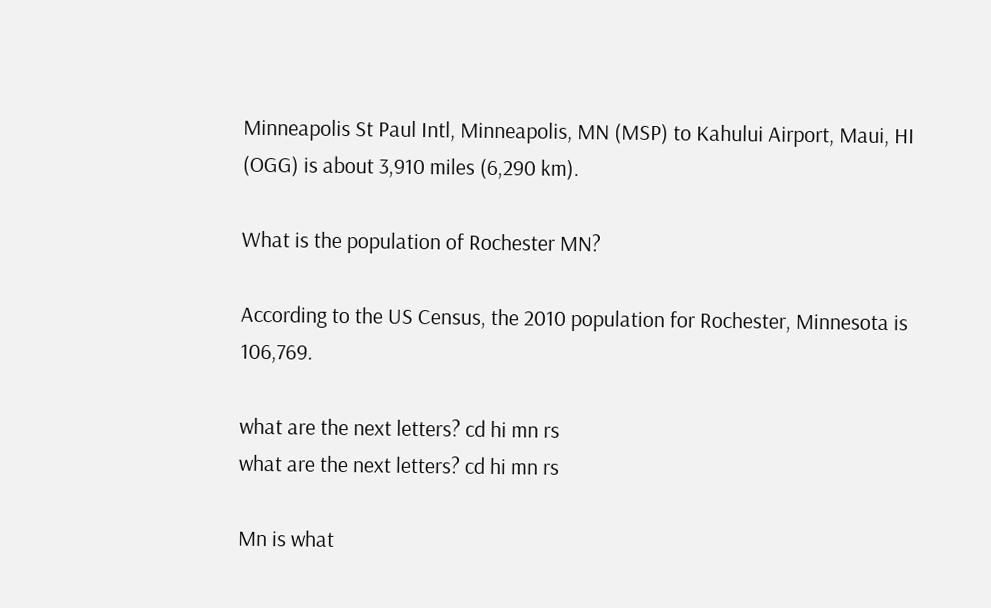Minneapolis St Paul Intl, Minneapolis, MN (MSP) to Kahului Airport, Maui, HI (OGG) is about 3,910 miles (6,290 km).

What is the population of Rochester MN?

According to the US Census, the 2010 population for Rochester, Minnesota is 106,769.

what are the next letters? cd hi mn rs
what are the next letters? cd hi mn rs

Mn is what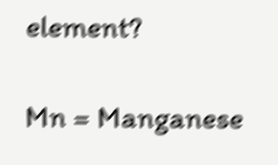element?

Mn = Manganese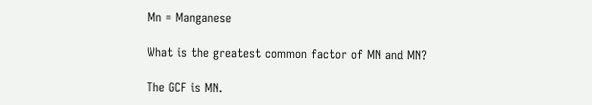Mn = Manganese

What is the greatest common factor of MN and MN?

The GCF is MN.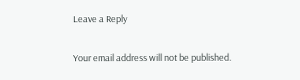Leave a Reply

Your email address will not be published.